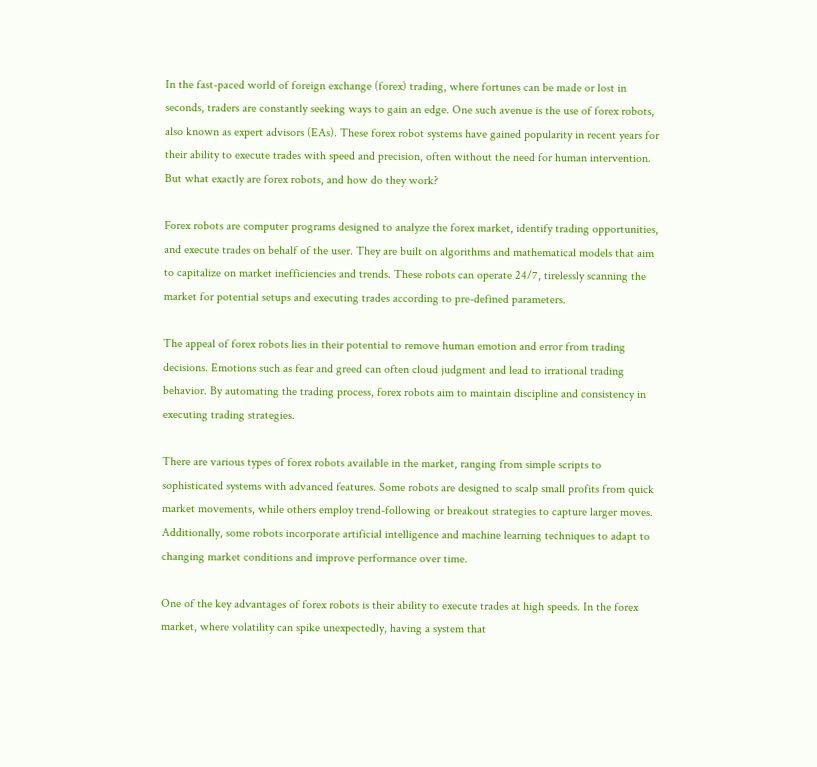In the fast-paced world of foreign exchange (forex) trading, where fortunes can be made or lost in seconds, traders are constantly seeking ways to gain an edge. One such avenue is the use of forex robots, also known as expert advisors (EAs). These forex robot systems have gained popularity in recent years for their ability to execute trades with speed and precision, often without the need for human intervention. But what exactly are forex robots, and how do they work?

Forex robots are computer programs designed to analyze the forex market, identify trading opportunities, and execute trades on behalf of the user. They are built on algorithms and mathematical models that aim to capitalize on market inefficiencies and trends. These robots can operate 24/7, tirelessly scanning the market for potential setups and executing trades according to pre-defined parameters.

The appeal of forex robots lies in their potential to remove human emotion and error from trading decisions. Emotions such as fear and greed can often cloud judgment and lead to irrational trading behavior. By automating the trading process, forex robots aim to maintain discipline and consistency in executing trading strategies.

There are various types of forex robots available in the market, ranging from simple scripts to sophisticated systems with advanced features. Some robots are designed to scalp small profits from quick market movements, while others employ trend-following or breakout strategies to capture larger moves. Additionally, some robots incorporate artificial intelligence and machine learning techniques to adapt to changing market conditions and improve performance over time.

One of the key advantages of forex robots is their ability to execute trades at high speeds. In the forex market, where volatility can spike unexpectedly, having a system that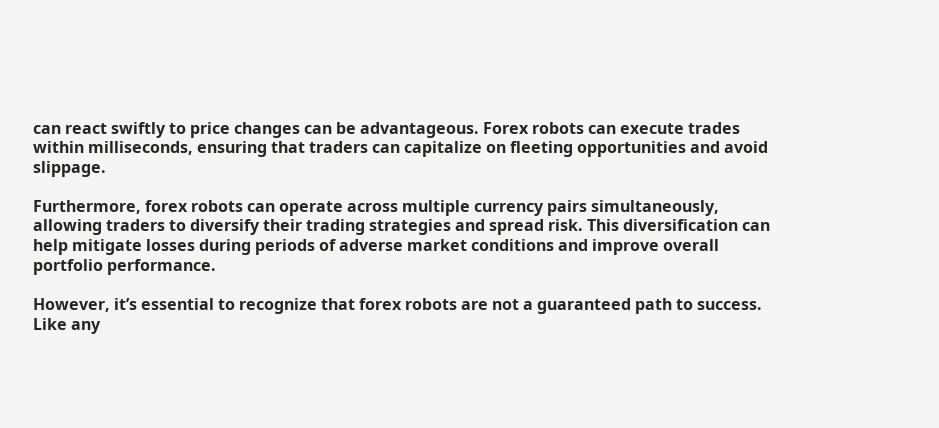can react swiftly to price changes can be advantageous. Forex robots can execute trades within milliseconds, ensuring that traders can capitalize on fleeting opportunities and avoid slippage.

Furthermore, forex robots can operate across multiple currency pairs simultaneously, allowing traders to diversify their trading strategies and spread risk. This diversification can help mitigate losses during periods of adverse market conditions and improve overall portfolio performance.

However, it’s essential to recognize that forex robots are not a guaranteed path to success. Like any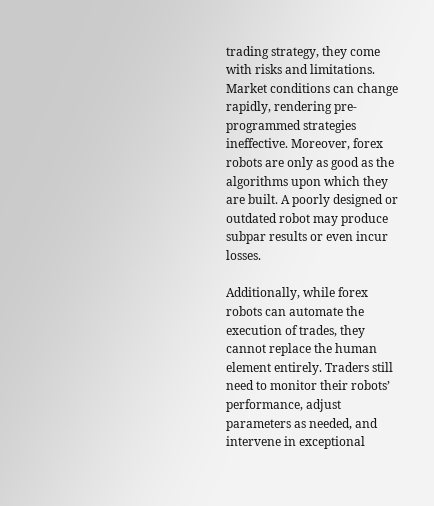trading strategy, they come with risks and limitations. Market conditions can change rapidly, rendering pre-programmed strategies ineffective. Moreover, forex robots are only as good as the algorithms upon which they are built. A poorly designed or outdated robot may produce subpar results or even incur losses.

Additionally, while forex robots can automate the execution of trades, they cannot replace the human element entirely. Traders still need to monitor their robots’ performance, adjust parameters as needed, and intervene in exceptional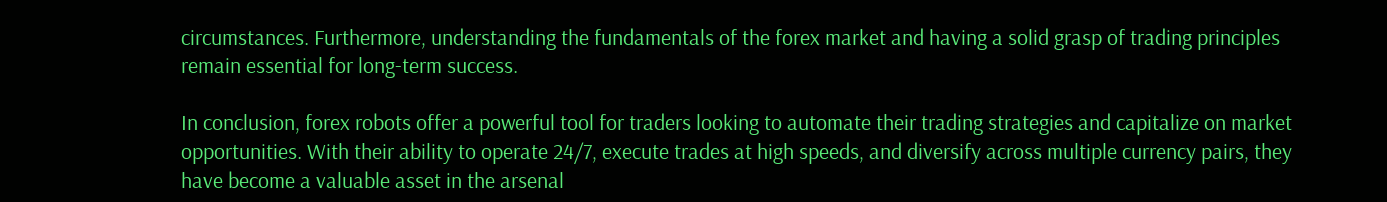circumstances. Furthermore, understanding the fundamentals of the forex market and having a solid grasp of trading principles remain essential for long-term success.

In conclusion, forex robots offer a powerful tool for traders looking to automate their trading strategies and capitalize on market opportunities. With their ability to operate 24/7, execute trades at high speeds, and diversify across multiple currency pairs, they have become a valuable asset in the arsenal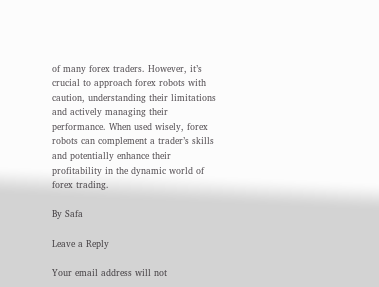of many forex traders. However, it’s crucial to approach forex robots with caution, understanding their limitations and actively managing their performance. When used wisely, forex robots can complement a trader’s skills and potentially enhance their profitability in the dynamic world of forex trading.

By Safa

Leave a Reply

Your email address will not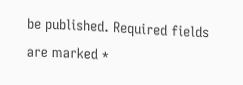be published. Required fields are marked *